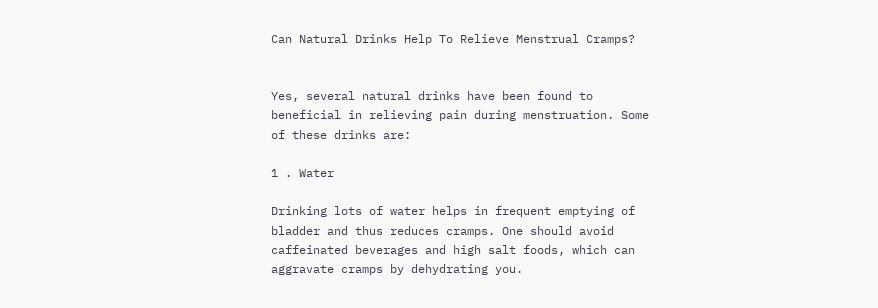Can Natural Drinks Help To Relieve Menstrual Cramps?


Yes, several natural drinks have been found to beneficial in relieving pain during menstruation. Some of these drinks are:

1 . Water

Drinking lots of water helps in frequent emptying of bladder and thus reduces cramps. One should avoid caffeinated beverages and high salt foods, which can aggravate cramps by dehydrating you.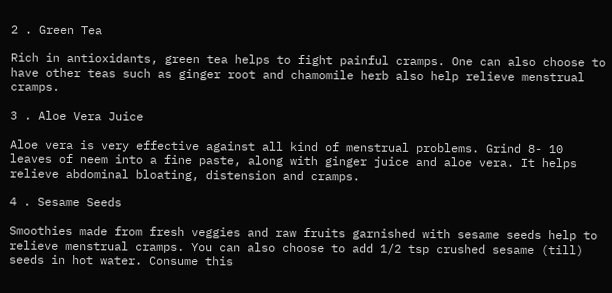2 . Green Tea

Rich in antioxidants, green tea helps to fight painful cramps. One can also choose to have other teas such as ginger root and chamomile herb also help relieve menstrual cramps.

3 . Aloe Vera Juice

Aloe vera is very effective against all kind of menstrual problems. Grind 8- 10 leaves of neem into a fine paste, along with ginger juice and aloe vera. It helps relieve abdominal bloating, distension and cramps.

4 . Sesame Seeds

Smoothies made from fresh veggies and raw fruits garnished with sesame seeds help to relieve menstrual cramps. You can also choose to add 1/2 tsp crushed sesame (till) seeds in hot water. Consume this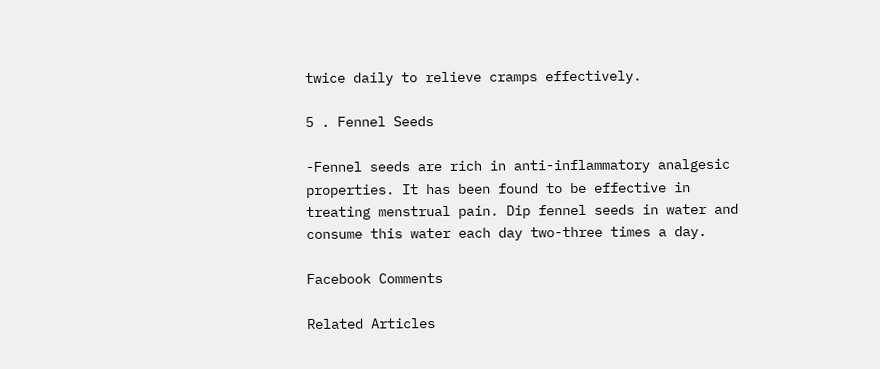twice daily to relieve cramps effectively.

5 . Fennel Seeds

-Fennel seeds are rich in anti-inflammatory analgesic properties. It has been found to be effective in treating menstrual pain. Dip fennel seeds in water and consume this water each day two-three times a day.

Facebook Comments

Related Articles